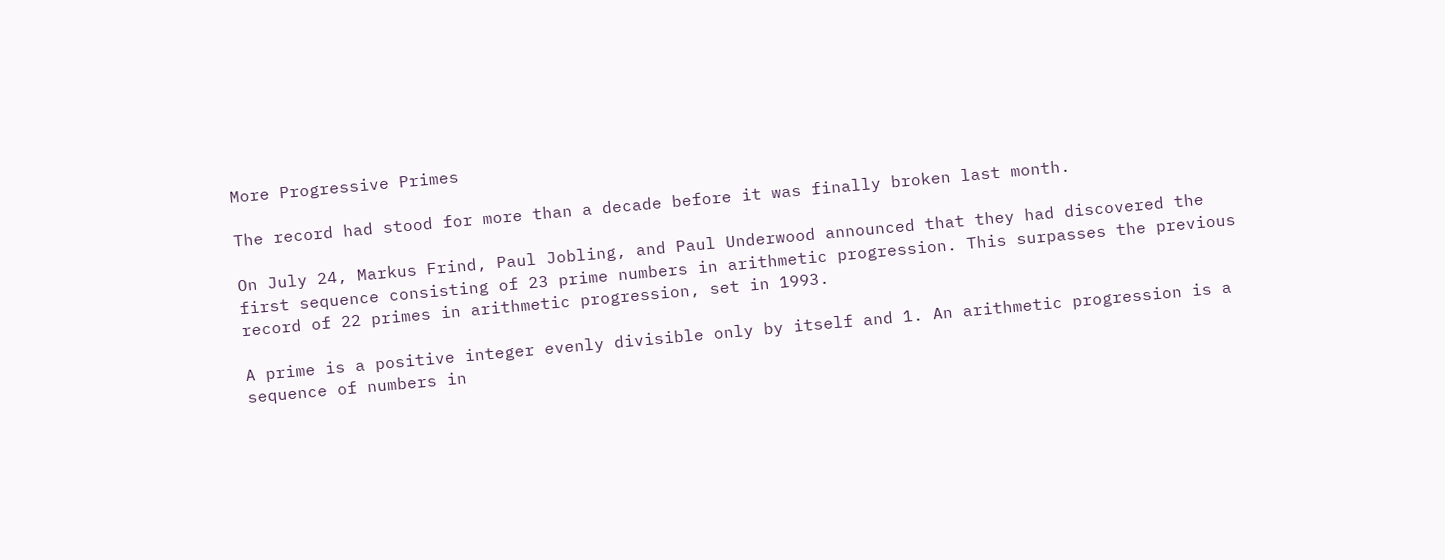More Progressive Primes

The record had stood for more than a decade before it was finally broken last month.

On July 24, Markus Frind, Paul Jobling, and Paul Underwood announced that they had discovered the first sequence consisting of 23 prime numbers in arithmetic progression. This surpasses the previous record of 22 primes in arithmetic progression, set in 1993.

A prime is a positive integer evenly divisible only by itself and 1. An arithmetic progression is a sequence of numbers in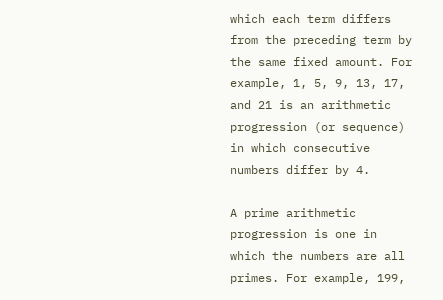which each term differs from the preceding term by the same fixed amount. For example, 1, 5, 9, 13, 17, and 21 is an arithmetic progression (or sequence) in which consecutive numbers differ by 4.

A prime arithmetic progression is one in which the numbers are all primes. For example, 199,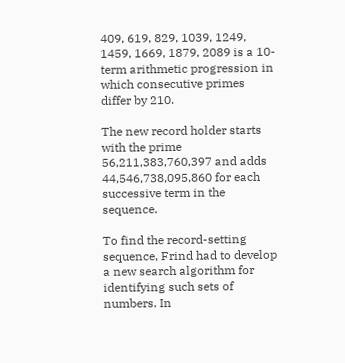409, 619, 829, 1039, 1249, 1459, 1669, 1879, 2089 is a 10-term arithmetic progression in which consecutive primes differ by 210.

The new record holder starts with the prime 56,211,383,760,397 and adds 44,546,738,095,860 for each successive term in the sequence.

To find the record-setting sequence, Frind had to develop a new search algorithm for identifying such sets of numbers. In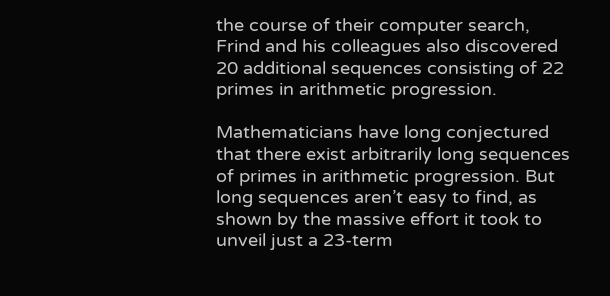the course of their computer search, Frind and his colleagues also discovered 20 additional sequences consisting of 22 primes in arithmetic progression.

Mathematicians have long conjectured that there exist arbitrarily long sequences of primes in arithmetic progression. But long sequences aren’t easy to find, as shown by the massive effort it took to unveil just a 23-term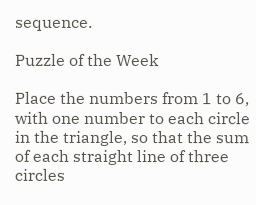sequence.

Puzzle of the Week

Place the numbers from 1 to 6, with one number to each circle in the triangle, so that the sum of each straight line of three circles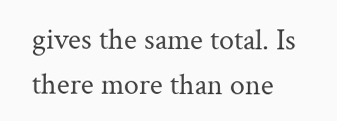gives the same total. Is there more than one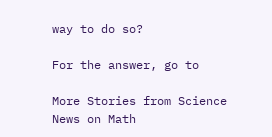way to do so?

For the answer, go to

More Stories from Science News on Math